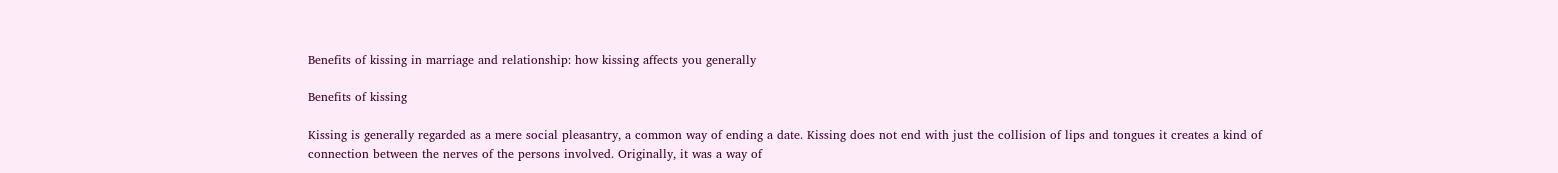Benefits of kissing in marriage and relationship: how kissing affects you generally

Benefits of kissing

Kissing is generally regarded as a mere social pleasantry, a common way of ending a date. Kissing does not end with just the collision of lips and tongues it creates a kind of connection between the nerves of the persons involved. Originally, it was a way of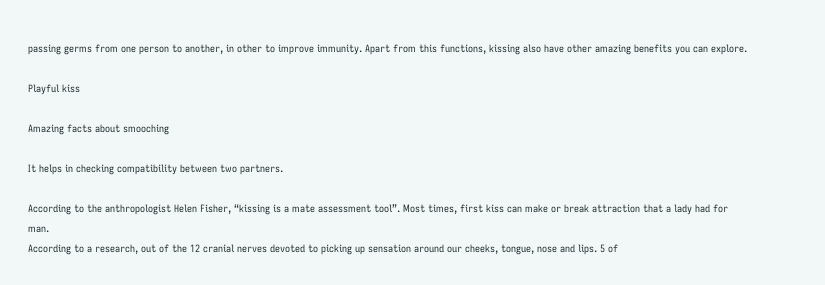passing germs from one person to another, in other to improve immunity. Apart from this functions, kissing also have other amazing benefits you can explore.

Playful kiss

Amazing facts about smooching

It helps in checking compatibility between two partners.

According to the anthropologist Helen Fisher, “kissing is a mate assessment tool”. Most times, first kiss can make or break attraction that a lady had for man.
According to a research, out of the 12 cranial nerves devoted to picking up sensation around our cheeks, tongue, nose and lips. 5 of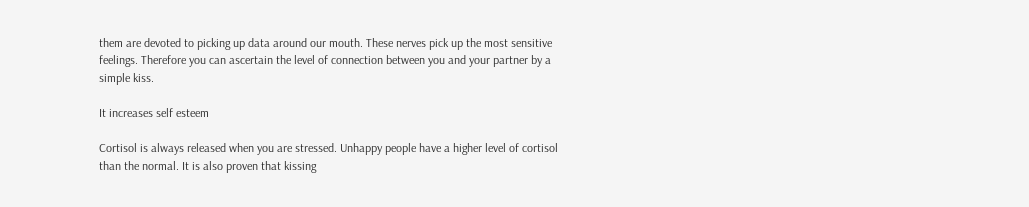them are devoted to picking up data around our mouth. These nerves pick up the most sensitive feelings. Therefore you can ascertain the level of connection between you and your partner by a simple kiss.

It increases self esteem

Cortisol is always released when you are stressed. Unhappy people have a higher level of cortisol than the normal. It is also proven that kissing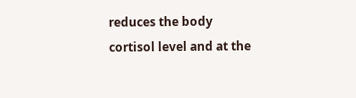reduces the body cortisol level and at the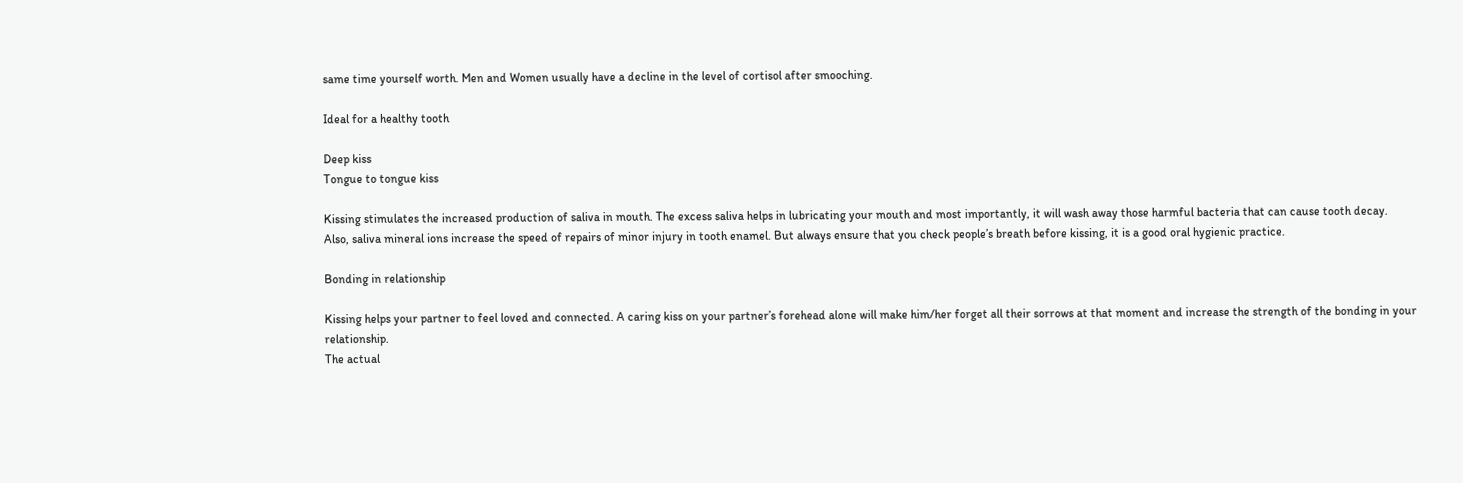same time yourself worth. Men and Women usually have a decline in the level of cortisol after smooching.

Ideal for a healthy tooth

Deep kiss
Tongue to tongue kiss

Kissing stimulates the increased production of saliva in mouth. The excess saliva helps in lubricating your mouth and most importantly, it will wash away those harmful bacteria that can cause tooth decay.
Also, saliva mineral ions increase the speed of repairs of minor injury in tooth enamel. But always ensure that you check people’s breath before kissing, it is a good oral hygienic practice.

Bonding in relationship

Kissing helps your partner to feel loved and connected. A caring kiss on your partner’s forehead alone will make him/her forget all their sorrows at that moment and increase the strength of the bonding in your relationship.
The actual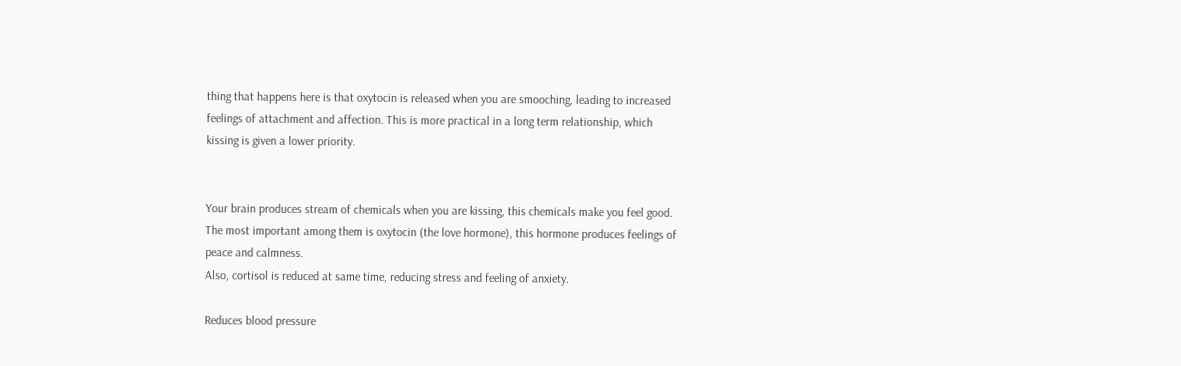thing that happens here is that oxytocin is released when you are smooching, leading to increased feelings of attachment and affection. This is more practical in a long term relationship, which kissing is given a lower priority.


Your brain produces stream of chemicals when you are kissing, this chemicals make you feel good. The most important among them is oxytocin (the love hormone), this hormone produces feelings of peace and calmness.
Also, cortisol is reduced at same time, reducing stress and feeling of anxiety.

Reduces blood pressure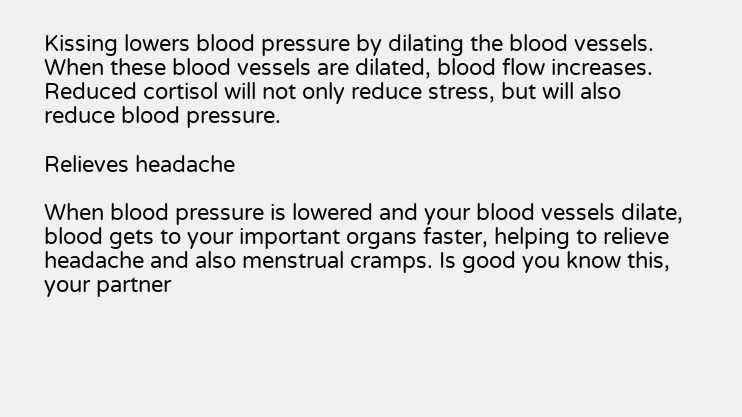Kissing lowers blood pressure by dilating the blood vessels. When these blood vessels are dilated, blood flow increases. Reduced cortisol will not only reduce stress, but will also reduce blood pressure.

Relieves headache

When blood pressure is lowered and your blood vessels dilate, blood gets to your important organs faster, helping to relieve headache and also menstrual cramps. Is good you know this, your partner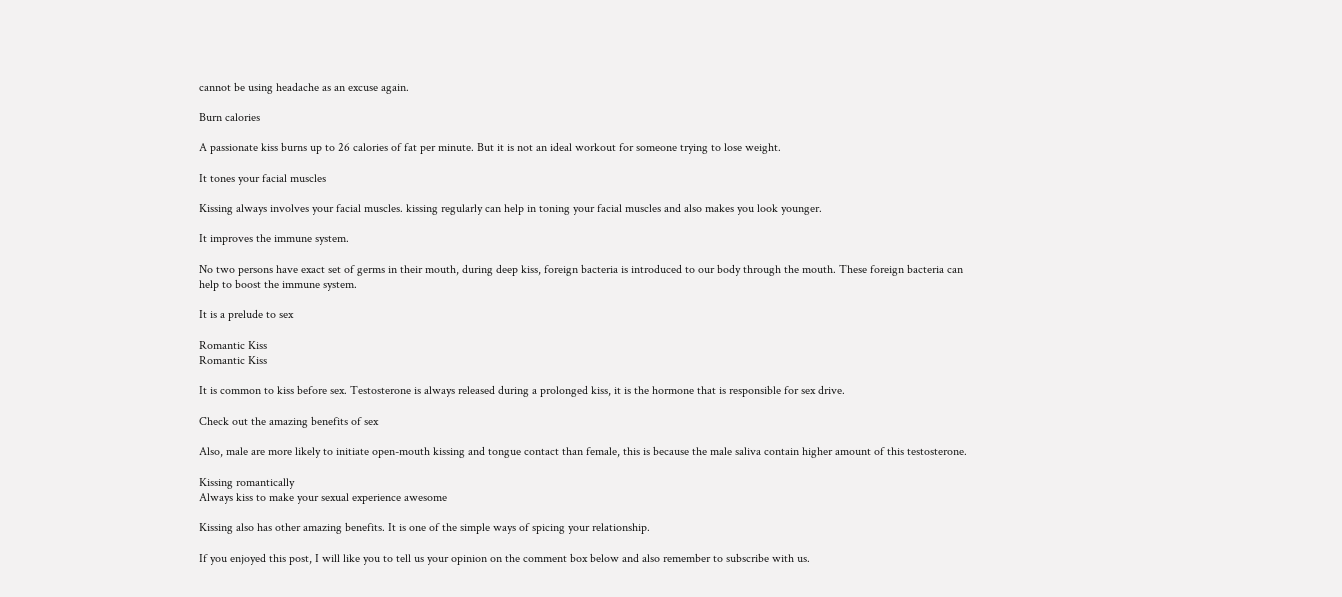cannot be using headache as an excuse again.

Burn calories

A passionate kiss burns up to 26 calories of fat per minute. But it is not an ideal workout for someone trying to lose weight.

It tones your facial muscles

Kissing always involves your facial muscles. kissing regularly can help in toning your facial muscles and also makes you look younger.

It improves the immune system.

No two persons have exact set of germs in their mouth, during deep kiss, foreign bacteria is introduced to our body through the mouth. These foreign bacteria can help to boost the immune system.

It is a prelude to sex

Romantic Kiss
Romantic Kiss

It is common to kiss before sex. Testosterone is always released during a prolonged kiss, it is the hormone that is responsible for sex drive.

Check out the amazing benefits of sex

Also, male are more likely to initiate open-mouth kissing and tongue contact than female, this is because the male saliva contain higher amount of this testosterone.

Kissing romantically
Always kiss to make your sexual experience awesome

Kissing also has other amazing benefits. It is one of the simple ways of spicing your relationship.

If you enjoyed this post, I will like you to tell us your opinion on the comment box below and also remember to subscribe with us.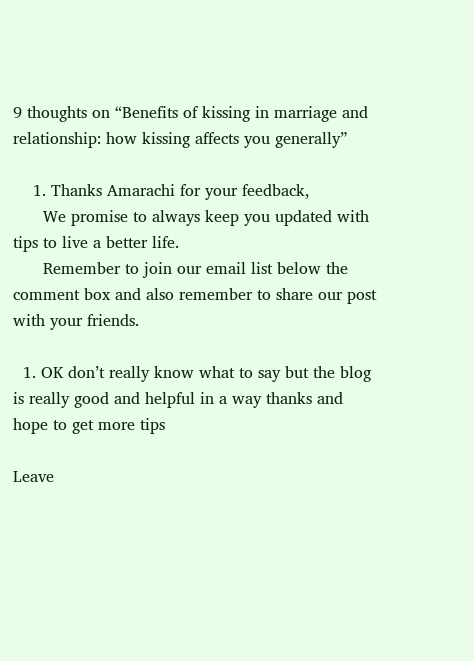9 thoughts on “Benefits of kissing in marriage and relationship: how kissing affects you generally”

    1. Thanks Amarachi for your feedback,
      We promise to always keep you updated with tips to live a better life.
      Remember to join our email list below the comment box and also remember to share our post with your friends.

  1. OK don’t really know what to say but the blog is really good and helpful in a way thanks and hope to get more tips

Leave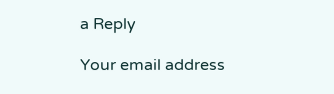a Reply

Your email address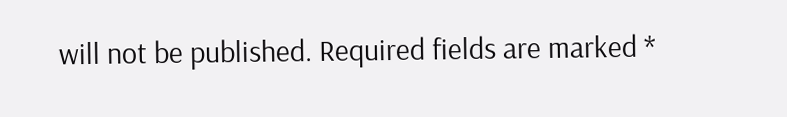will not be published. Required fields are marked *